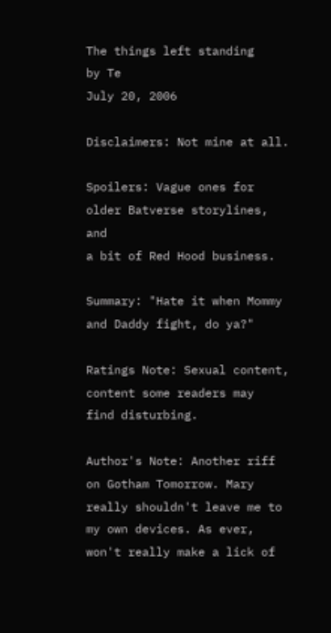The things left standing
by Te
July 20, 2006

Disclaimers: Not mine at all.

Spoilers: Vague ones for older Batverse storylines, and
a bit of Red Hood business.

Summary: "Hate it when Mommy and Daddy fight, do ya?"

Ratings Note: Sexual content, content some readers may
find disturbing.

Author's Note: Another riff on Gotham Tomorrow. Mary
really shouldn't leave me to my own devices. As ever,
won't really make a lick of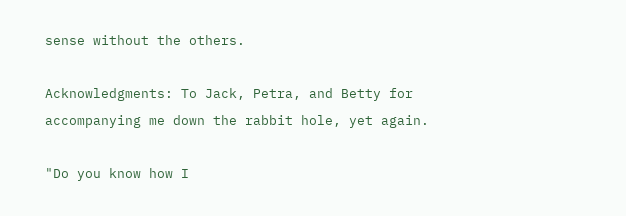sense without the others.

Acknowledgments: To Jack, Petra, and Betty for
accompanying me down the rabbit hole, yet again.

"Do you know how I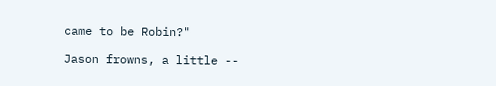came to be Robin?"

Jason frowns, a little --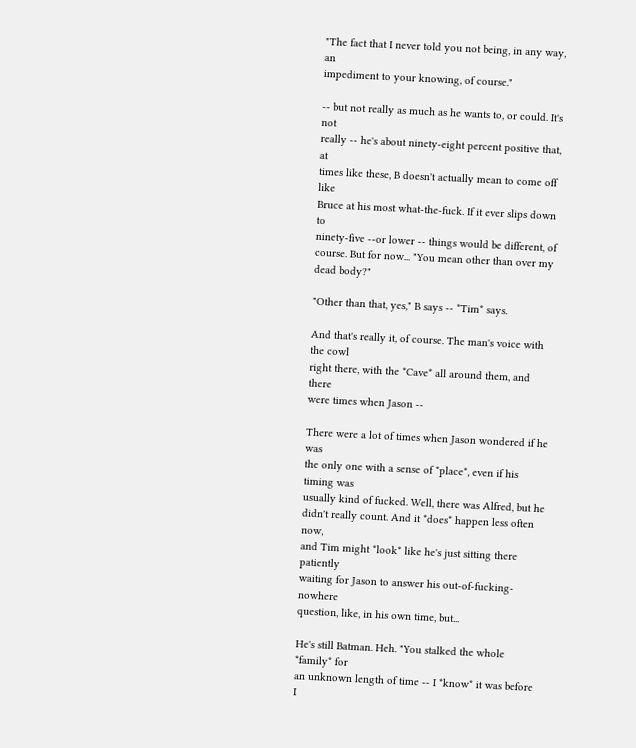"The fact that I never told you not being, in any way, an
impediment to your knowing, of course."

-- but not really as much as he wants to, or could. It's not
really -- he's about ninety-eight percent positive that, at
times like these, B doesn't actually mean to come off like
Bruce at his most what-the-fuck. If it ever slips down to
ninety-five --or lower -- things would be different, of
course. But for now... "You mean other than over my
dead body?"

"Other than that, yes," B says -- *Tim* says.

And that's really it, of course. The man's voice with the cowl
right there, with the *Cave* all around them, and there
were times when Jason --

There were a lot of times when Jason wondered if he was
the only one with a sense of *place*, even if his timing was
usually kind of fucked. Well, there was Alfred, but he
didn't really count. And it *does* happen less often now,
and Tim might *look* like he's just sitting there patiently
waiting for Jason to answer his out-of-fucking-nowhere
question, like, in his own time, but...

He's still Batman. Heh. "You stalked the whole *family* for
an unknown length of time -- I *know* it was before I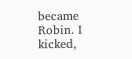became Robin. I kicked,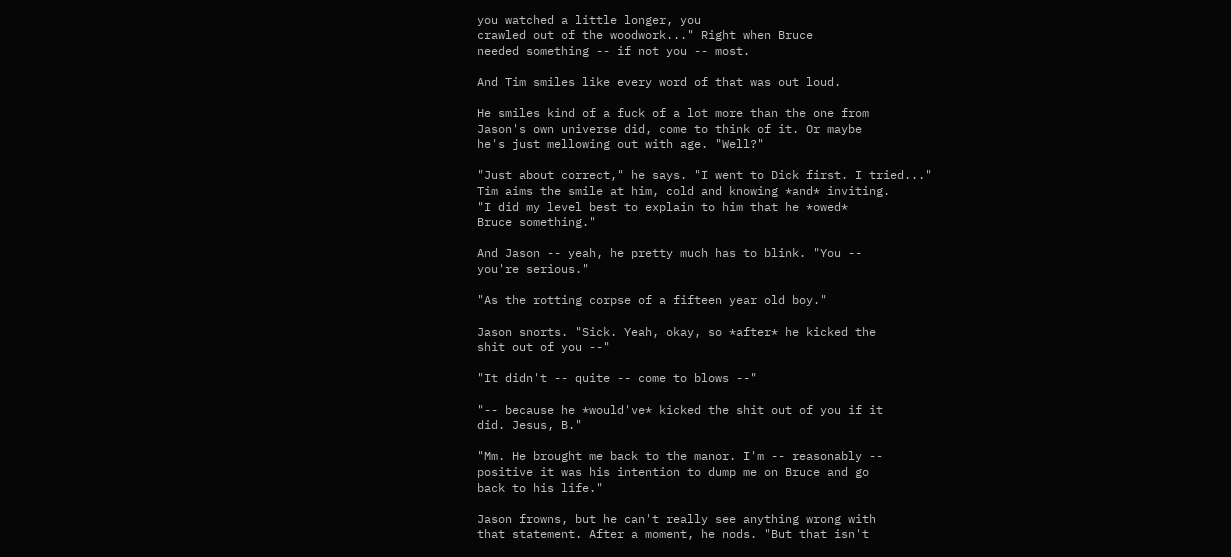you watched a little longer, you
crawled out of the woodwork..." Right when Bruce
needed something -- if not you -- most.

And Tim smiles like every word of that was out loud.

He smiles kind of a fuck of a lot more than the one from
Jason's own universe did, come to think of it. Or maybe
he's just mellowing out with age. "Well?"

"Just about correct," he says. "I went to Dick first. I tried..."
Tim aims the smile at him, cold and knowing *and* inviting.
"I did my level best to explain to him that he *owed*
Bruce something."

And Jason -- yeah, he pretty much has to blink. "You --
you're serious."

"As the rotting corpse of a fifteen year old boy."

Jason snorts. "Sick. Yeah, okay, so *after* he kicked the
shit out of you --"

"It didn't -- quite -- come to blows --"

"-- because he *would've* kicked the shit out of you if it
did. Jesus, B."

"Mm. He brought me back to the manor. I'm -- reasonably --
positive it was his intention to dump me on Bruce and go
back to his life."

Jason frowns, but he can't really see anything wrong with
that statement. After a moment, he nods. "But that isn't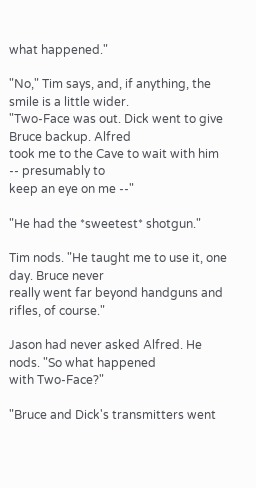what happened."

"No," Tim says, and, if anything, the smile is a little wider.
"Two-Face was out. Dick went to give Bruce backup. Alfred
took me to the Cave to wait with him -- presumably to
keep an eye on me --"

"He had the *sweetest* shotgun."

Tim nods. "He taught me to use it, one day. Bruce never
really went far beyond handguns and rifles, of course."

Jason had never asked Alfred. He nods. "So what happened
with Two-Face?"

"Bruce and Dick's transmitters went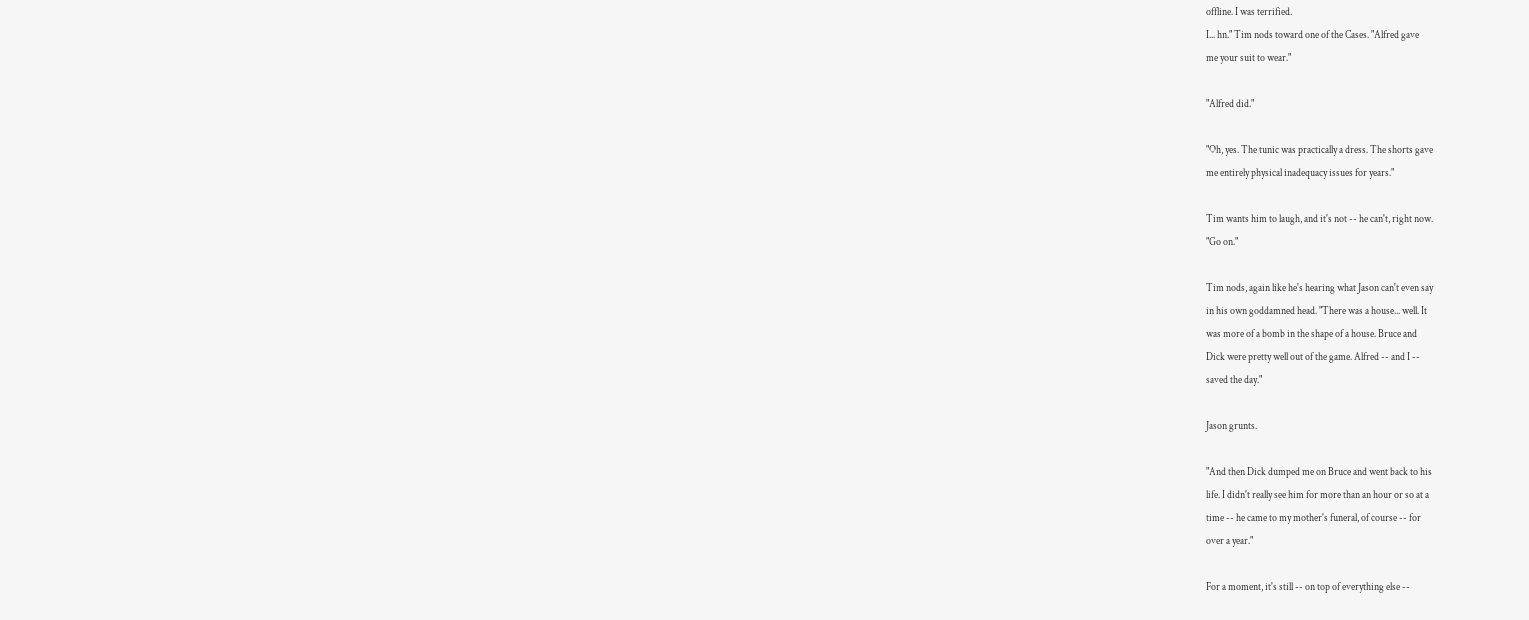offline. I was terrified.
I... hn." Tim nods toward one of the Cases. "Alfred gave
me your suit to wear."

"Alfred did."

"Oh, yes. The tunic was practically a dress. The shorts gave
me entirely physical inadequacy issues for years."

Tim wants him to laugh, and it's not -- he can't, right now.
"Go on."

Tim nods, again like he's hearing what Jason can't even say
in his own goddamned head. "There was a house... well. It
was more of a bomb in the shape of a house. Bruce and
Dick were pretty well out of the game. Alfred -- and I --
saved the day."

Jason grunts.

"And then Dick dumped me on Bruce and went back to his
life. I didn't really see him for more than an hour or so at a
time -- he came to my mother's funeral, of course -- for
over a year."

For a moment, it's still -- on top of everything else --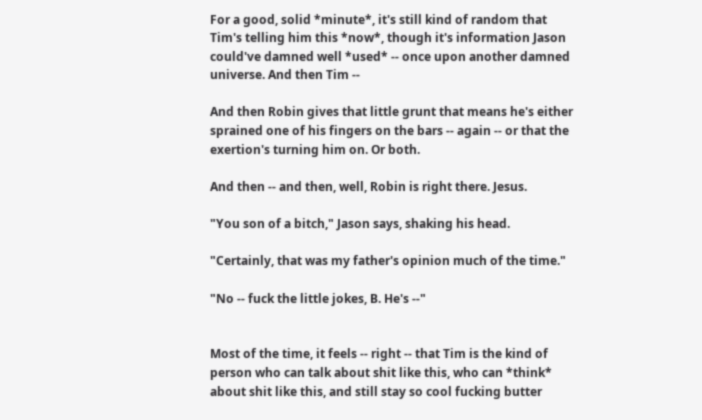For a good, solid *minute*, it's still kind of random that
Tim's telling him this *now*, though it's information Jason
could've damned well *used* -- once upon another damned
universe. And then Tim --

And then Robin gives that little grunt that means he's either
sprained one of his fingers on the bars -- again -- or that the
exertion's turning him on. Or both.

And then -- and then, well, Robin is right there. Jesus.

"You son of a bitch," Jason says, shaking his head.

"Certainly, that was my father's opinion much of the time."

"No -- fuck the little jokes, B. He's --"


Most of the time, it feels -- right -- that Tim is the kind of
person who can talk about shit like this, who can *think*
about shit like this, and still stay so cool fucking butter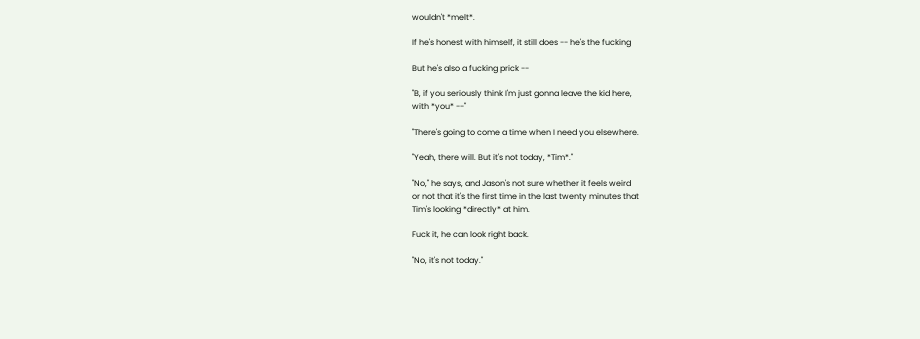wouldn't *melt*.

If he's honest with himself, it still does -- he's the fucking

But he's also a fucking prick --

"B, if you seriously think I'm just gonna leave the kid here,
with *you* --"

"There's going to come a time when I need you elsewhere.

"Yeah, there will. But it's not today, *Tim*."

"No," he says, and Jason's not sure whether it feels weird
or not that it's the first time in the last twenty minutes that
Tim's looking *directly* at him.

Fuck it, he can look right back.

"No, it's not today."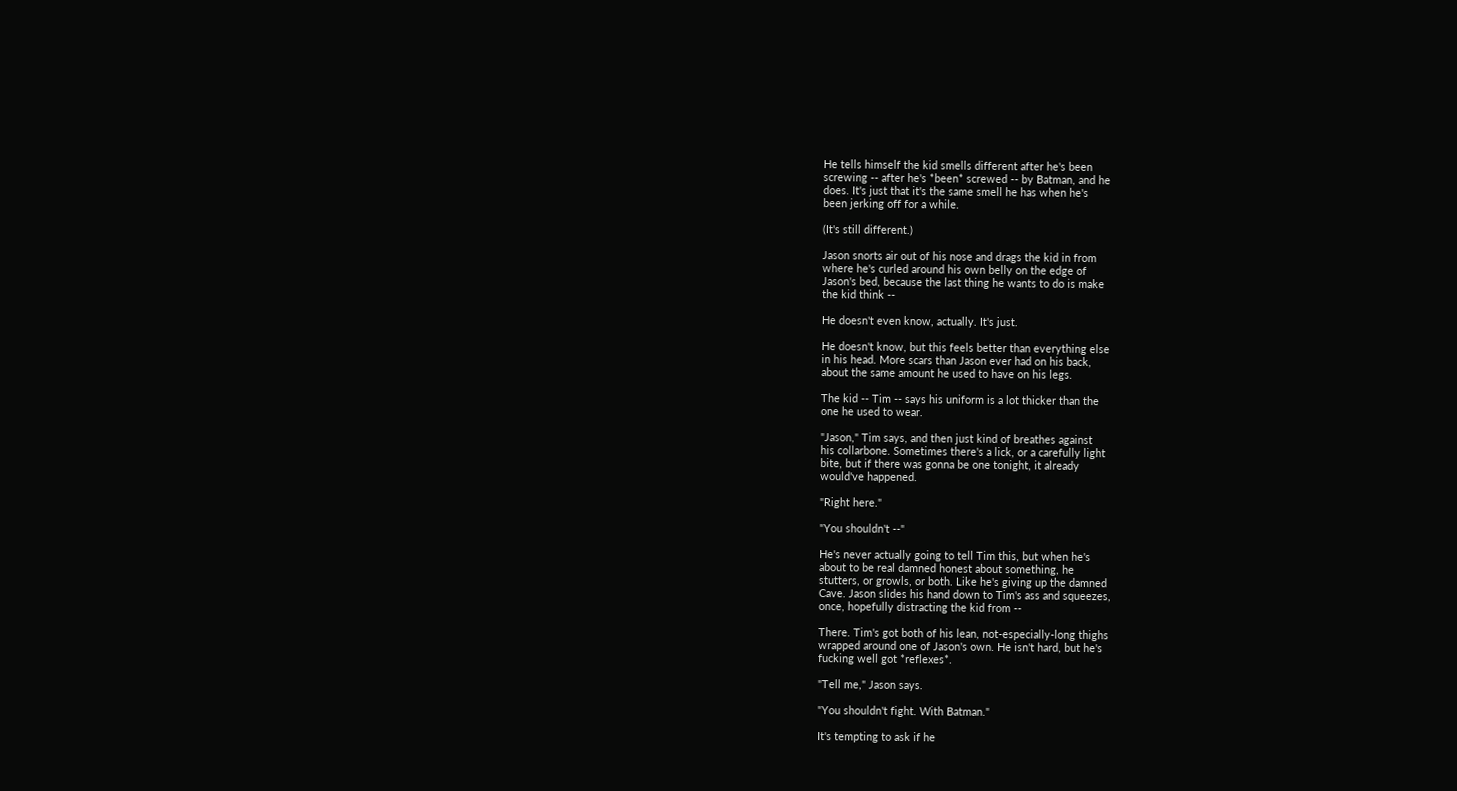He tells himself the kid smells different after he's been
screwing -- after he's *been* screwed -- by Batman, and he
does. It's just that it's the same smell he has when he's
been jerking off for a while.

(It's still different.)

Jason snorts air out of his nose and drags the kid in from
where he's curled around his own belly on the edge of
Jason's bed, because the last thing he wants to do is make
the kid think --

He doesn't even know, actually. It's just.

He doesn't know, but this feels better than everything else
in his head. More scars than Jason ever had on his back,
about the same amount he used to have on his legs.

The kid -- Tim -- says his uniform is a lot thicker than the
one he used to wear.

"Jason," Tim says, and then just kind of breathes against
his collarbone. Sometimes there's a lick, or a carefully light
bite, but if there was gonna be one tonight, it already
would've happened.

"Right here."

"You shouldn't --"

He's never actually going to tell Tim this, but when he's
about to be real damned honest about something, he
stutters, or growls, or both. Like he's giving up the damned
Cave. Jason slides his hand down to Tim's ass and squeezes,
once, hopefully distracting the kid from --

There. Tim's got both of his lean, not-especially-long thighs
wrapped around one of Jason's own. He isn't hard, but he's
fucking well got *reflexes*.

"Tell me," Jason says.

"You shouldn't fight. With Batman."

It's tempting to ask if he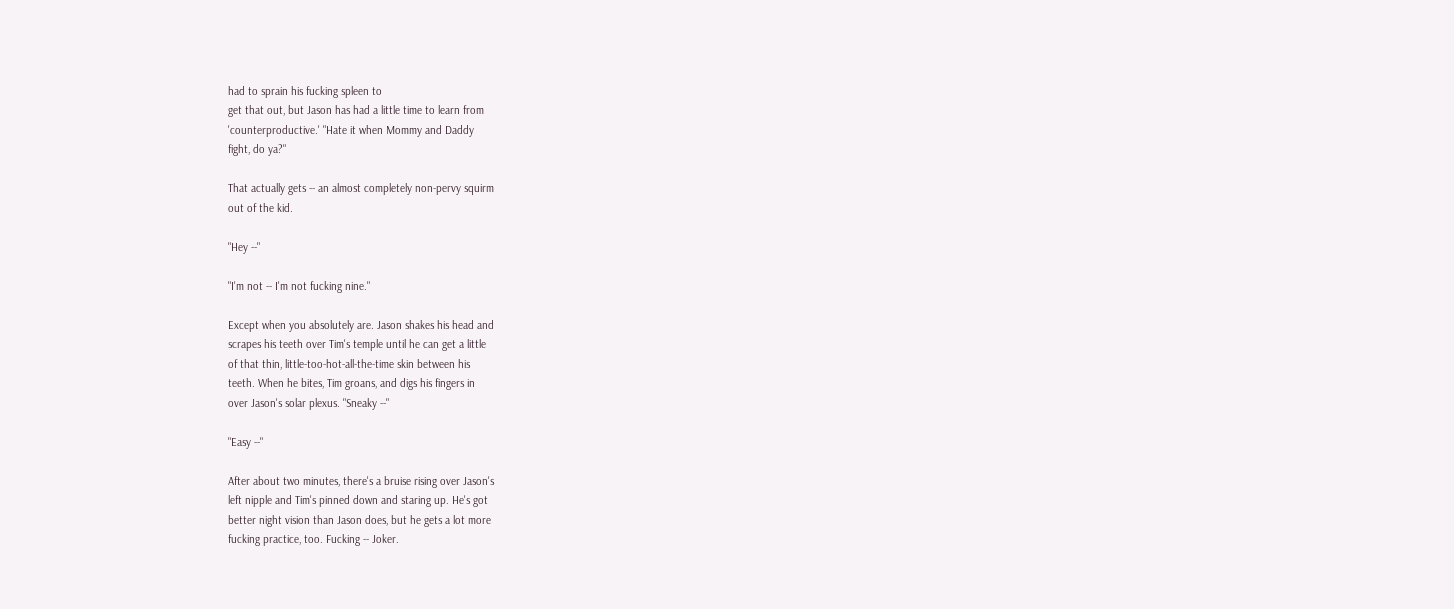had to sprain his fucking spleen to
get that out, but Jason has had a little time to learn from
'counterproductive.' "Hate it when Mommy and Daddy
fight, do ya?"

That actually gets -- an almost completely non-pervy squirm
out of the kid.

"Hey --"

"I'm not -- I'm not fucking nine."

Except when you absolutely are. Jason shakes his head and
scrapes his teeth over Tim's temple until he can get a little
of that thin, little-too-hot-all-the-time skin between his
teeth. When he bites, Tim groans, and digs his fingers in
over Jason's solar plexus. "Sneaky --"

"Easy --"

After about two minutes, there's a bruise rising over Jason's
left nipple and Tim's pinned down and staring up. He's got
better night vision than Jason does, but he gets a lot more
fucking practice, too. Fucking -- Joker.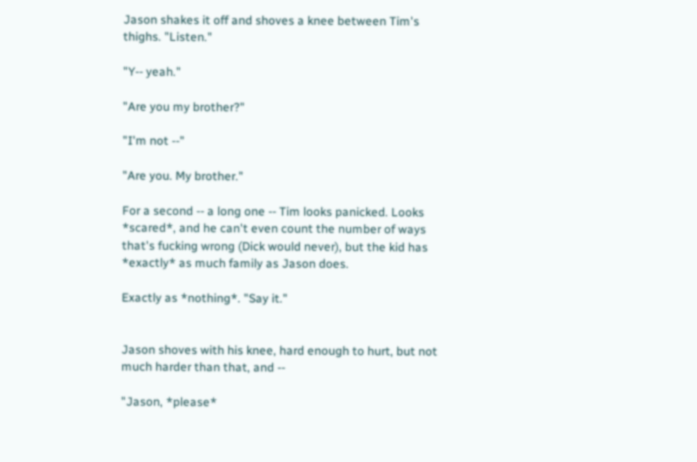Jason shakes it off and shoves a knee between Tim's
thighs. "Listen."

"Y-- yeah."

"Are you my brother?"

"I'm not --"

"Are you. My brother."

For a second -- a long one -- Tim looks panicked. Looks
*scared*, and he can't even count the number of ways
that's fucking wrong (Dick would never), but the kid has
*exactly* as much family as Jason does.

Exactly as *nothing*. "Say it."


Jason shoves with his knee, hard enough to hurt, but not
much harder than that, and --

"Jason, *please*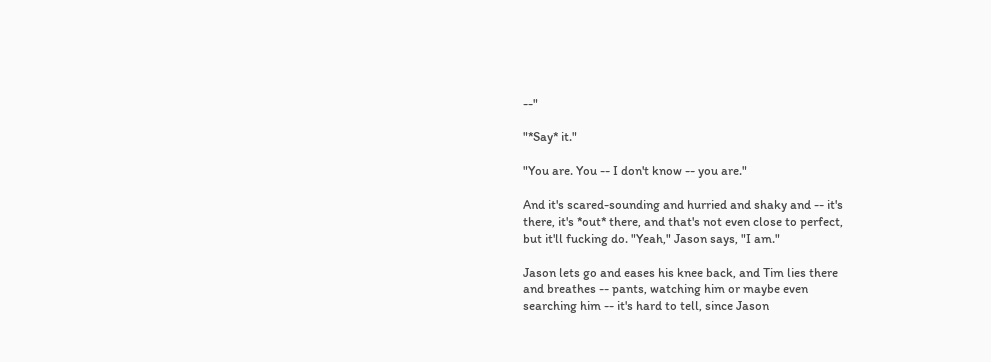--"

"*Say* it."

"You are. You -- I don't know -- you are."

And it's scared-sounding and hurried and shaky and -- it's
there, it's *out* there, and that's not even close to perfect,
but it'll fucking do. "Yeah," Jason says, "I am."

Jason lets go and eases his knee back, and Tim lies there
and breathes -- pants, watching him or maybe even
searching him -- it's hard to tell, since Jason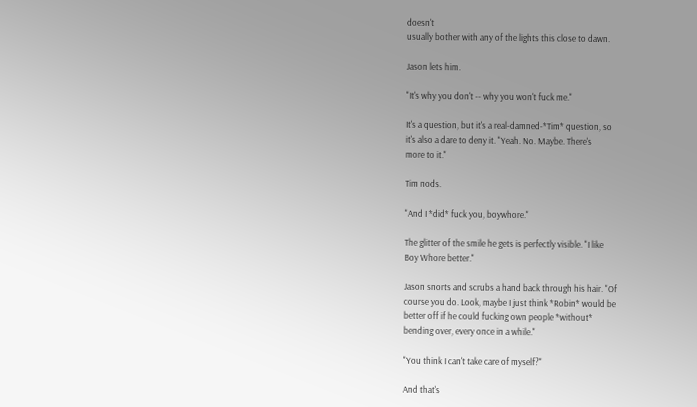doesn't
usually bother with any of the lights this close to dawn.

Jason lets him.

"It's why you don't -- why you won't fuck me."

It's a question, but it's a real-damned-*Tim* question, so
it's also a dare to deny it. "Yeah. No. Maybe. There's
more to it."

Tim nods.

"And I *did* fuck you, boywhore."

The glitter of the smile he gets is perfectly visible. "I like
Boy Whore better."

Jason snorts and scrubs a hand back through his hair. "Of
course you do. Look, maybe I just think *Robin* would be
better off if he could fucking own people *without*
bending over, every once in a while."

"You think I can't take care of myself?"

And that's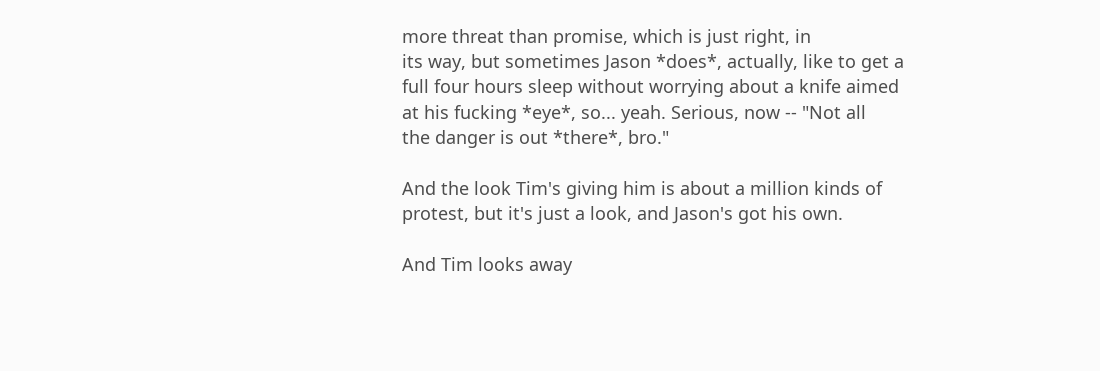more threat than promise, which is just right, in
its way, but sometimes Jason *does*, actually, like to get a
full four hours sleep without worrying about a knife aimed
at his fucking *eye*, so... yeah. Serious, now -- "Not all
the danger is out *there*, bro."

And the look Tim's giving him is about a million kinds of
protest, but it's just a look, and Jason's got his own.

And Tim looks away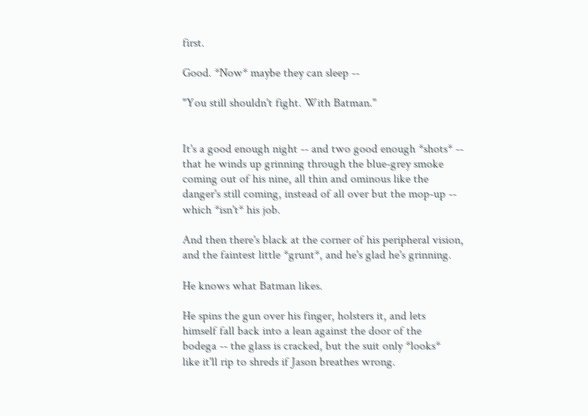first.

Good. *Now* maybe they can sleep --

"You still shouldn't fight. With Batman."


It's a good enough night -- and two good enough *shots* --
that he winds up grinning through the blue-grey smoke
coming out of his nine, all thin and ominous like the
danger's still coming, instead of all over but the mop-up --
which *isn't* his job.

And then there's black at the corner of his peripheral vision,
and the faintest little *grunt*, and he's glad he's grinning.

He knows what Batman likes.

He spins the gun over his finger, holsters it, and lets
himself fall back into a lean against the door of the
bodega -- the glass is cracked, but the suit only *looks*
like it'll rip to shreds if Jason breathes wrong.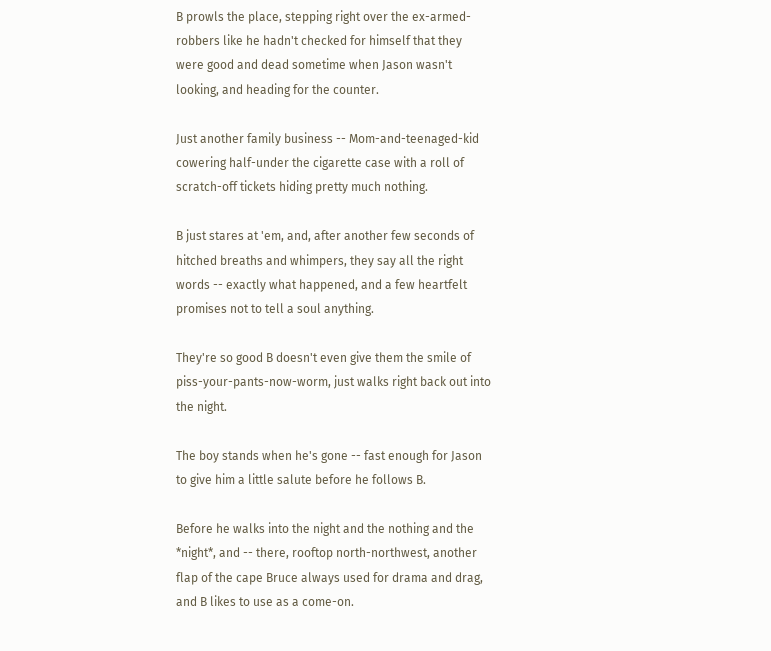B prowls the place, stepping right over the ex-armed-
robbers like he hadn't checked for himself that they
were good and dead sometime when Jason wasn't
looking, and heading for the counter.

Just another family business -- Mom-and-teenaged-kid
cowering half-under the cigarette case with a roll of
scratch-off tickets hiding pretty much nothing.

B just stares at 'em, and, after another few seconds of
hitched breaths and whimpers, they say all the right
words -- exactly what happened, and a few heartfelt
promises not to tell a soul anything.

They're so good B doesn't even give them the smile of
piss-your-pants-now-worm, just walks right back out into
the night.

The boy stands when he's gone -- fast enough for Jason
to give him a little salute before he follows B.

Before he walks into the night and the nothing and the
*night*, and -- there, rooftop north-northwest, another
flap of the cape Bruce always used for drama and drag,
and B likes to use as a come-on.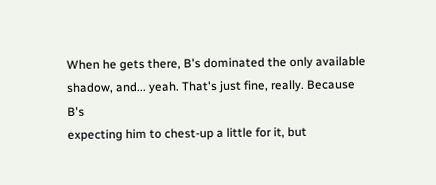When he gets there, B's dominated the only available
shadow, and... yeah. That's just fine, really. Because B's
expecting him to chest-up a little for it, but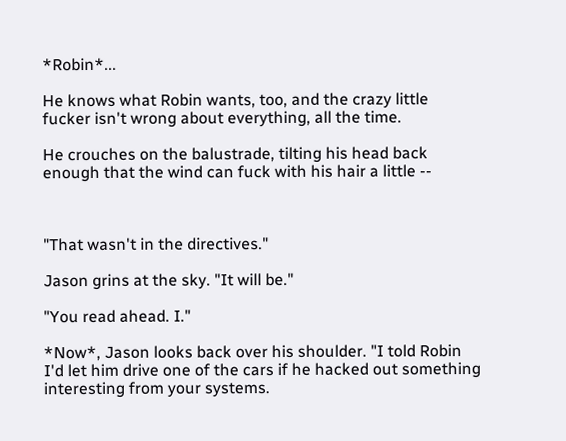*Robin*...

He knows what Robin wants, too, and the crazy little
fucker isn't wrong about everything, all the time.

He crouches on the balustrade, tilting his head back
enough that the wind can fuck with his hair a little --



"That wasn't in the directives."

Jason grins at the sky. "It will be."

"You read ahead. I."

*Now*, Jason looks back over his shoulder. "I told Robin
I'd let him drive one of the cars if he hacked out something
interesting from your systems.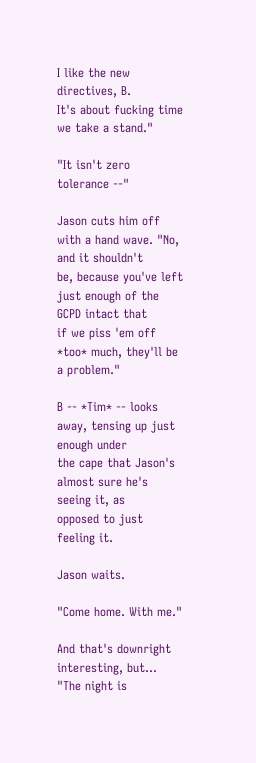I like the new directives, B.
It's about fucking time we take a stand."

"It isn't zero tolerance --"

Jason cuts him off with a hand wave. "No, and it shouldn't
be, because you've left just enough of the GCPD intact that
if we piss 'em off *too* much, they'll be a problem."

B -- *Tim* -- looks away, tensing up just enough under
the cape that Jason's almost sure he's seeing it, as
opposed to just feeling it.

Jason waits.

"Come home. With me."

And that's downright interesting, but... "The night is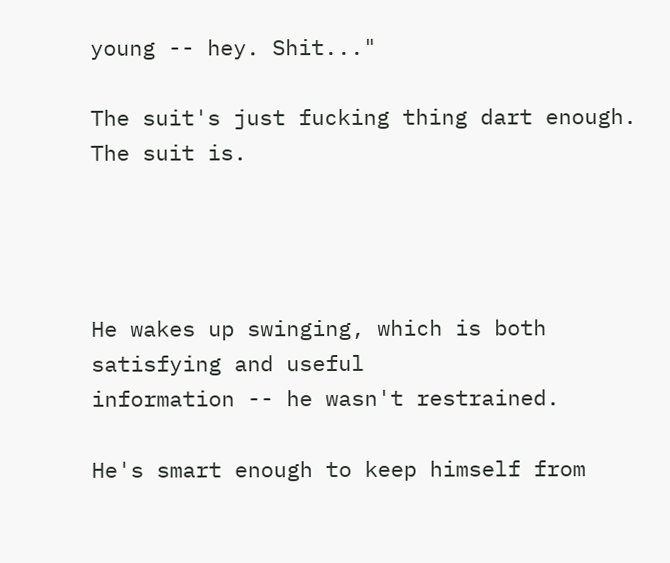young -- hey. Shit..."

The suit's just fucking thing dart enough. The suit is.




He wakes up swinging, which is both satisfying and useful
information -- he wasn't restrained.

He's smart enough to keep himself from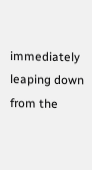immediately
leaping down from the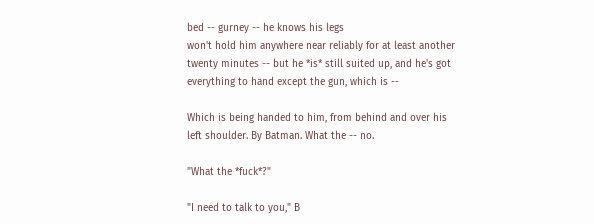bed -- gurney -- he knows his legs
won't hold him anywhere near reliably for at least another
twenty minutes -- but he *is* still suited up, and he's got
everything to hand except the gun, which is --

Which is being handed to him, from behind and over his
left shoulder. By Batman. What the -- no.

"What the *fuck*?"

"I need to talk to you," B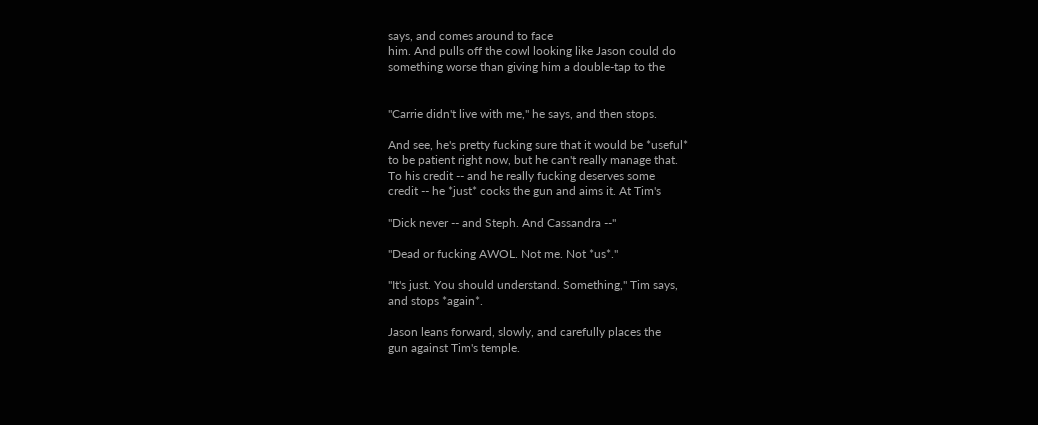says, and comes around to face
him. And pulls off the cowl looking like Jason could do
something worse than giving him a double-tap to the


"Carrie didn't live with me," he says, and then stops.

And see, he's pretty fucking sure that it would be *useful*
to be patient right now, but he can't really manage that.
To his credit -- and he really fucking deserves some
credit -- he *just* cocks the gun and aims it. At Tim's

"Dick never -- and Steph. And Cassandra --"

"Dead or fucking AWOL. Not me. Not *us*."

"It's just. You should understand. Something," Tim says,
and stops *again*.

Jason leans forward, slowly, and carefully places the
gun against Tim's temple.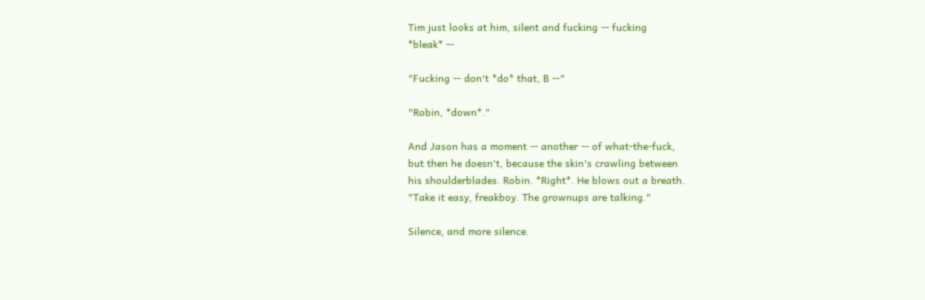Tim just looks at him, silent and fucking -- fucking
*bleak* --

"Fucking -- don't *do* that, B --"

"Robin, *down*."

And Jason has a moment -- another -- of what-the-fuck,
but then he doesn't, because the skin's crawling between
his shoulderblades. Robin. *Right*. He blows out a breath.
"Take it easy, freakboy. The grownups are talking."

Silence, and more silence.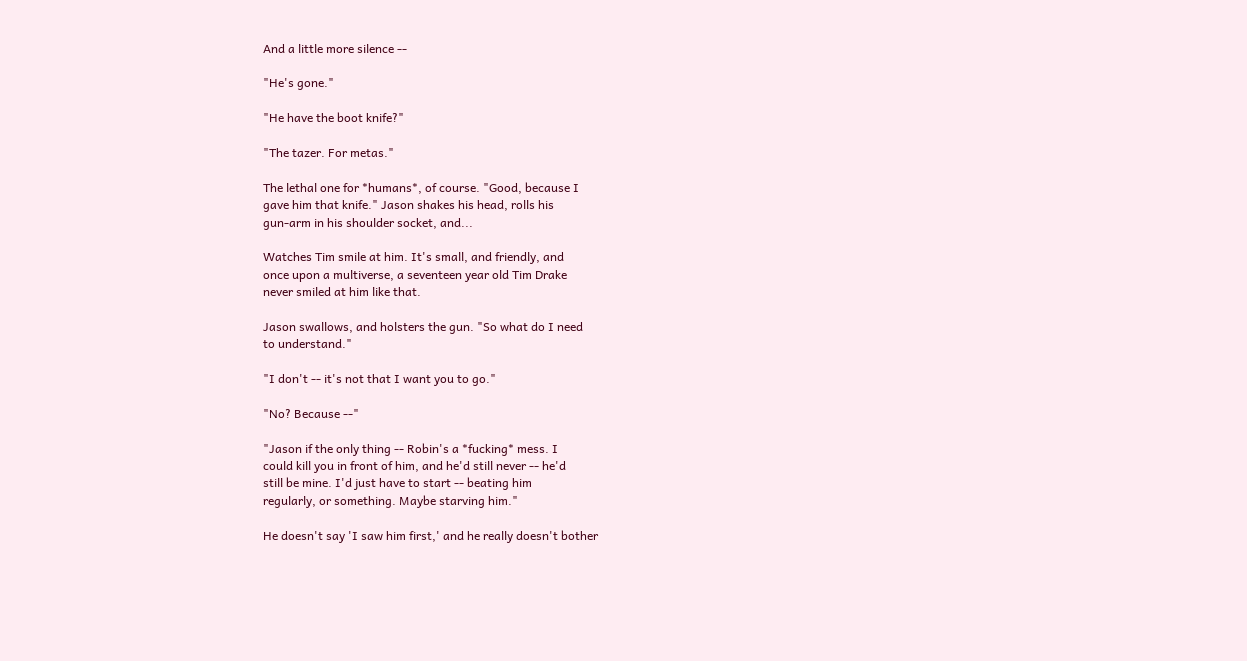And a little more silence --

"He's gone."

"He have the boot knife?"

"The tazer. For metas."

The lethal one for *humans*, of course. "Good, because I
gave him that knife." Jason shakes his head, rolls his
gun-arm in his shoulder socket, and...

Watches Tim smile at him. It's small, and friendly, and
once upon a multiverse, a seventeen year old Tim Drake
never smiled at him like that.

Jason swallows, and holsters the gun. "So what do I need
to understand."

"I don't -- it's not that I want you to go."

"No? Because --"

"Jason if the only thing -- Robin's a *fucking* mess. I
could kill you in front of him, and he'd still never -- he'd
still be mine. I'd just have to start -- beating him
regularly, or something. Maybe starving him."

He doesn't say 'I saw him first,' and he really doesn't bother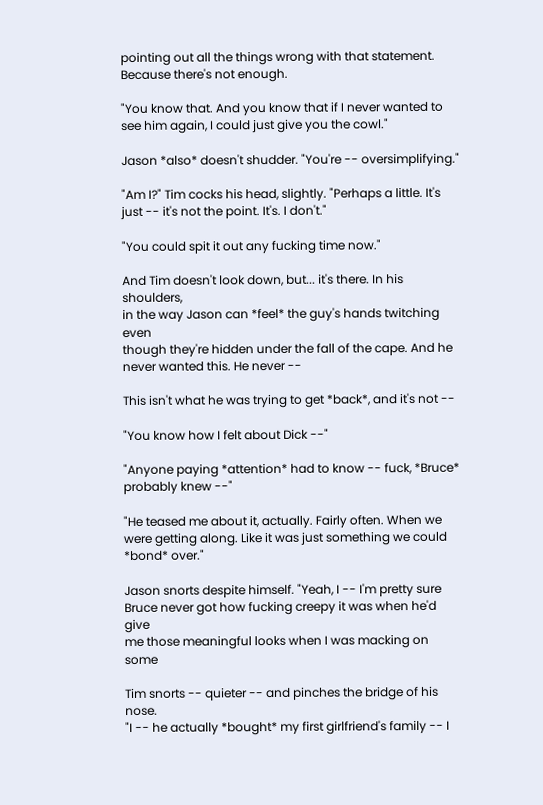pointing out all the things wrong with that statement.
Because there's not enough.

"You know that. And you know that if I never wanted to
see him again, I could just give you the cowl."

Jason *also* doesn't shudder. "You're -- oversimplifying."

"Am I?" Tim cocks his head, slightly. "Perhaps a little. It's
just -- it's not the point. It's. I don't."

"You could spit it out any fucking time now."

And Tim doesn't look down, but... it's there. In his shoulders,
in the way Jason can *feel* the guy's hands twitching even
though they're hidden under the fall of the cape. And he
never wanted this. He never --

This isn't what he was trying to get *back*, and it's not --

"You know how I felt about Dick --"

"Anyone paying *attention* had to know -- fuck, *Bruce*
probably knew --"

"He teased me about it, actually. Fairly often. When we
were getting along. Like it was just something we could
*bond* over."

Jason snorts despite himself. "Yeah, I -- I'm pretty sure
Bruce never got how fucking creepy it was when he'd give
me those meaningful looks when I was macking on some

Tim snorts -- quieter -- and pinches the bridge of his nose.
"I -- he actually *bought* my first girlfriend's family -- I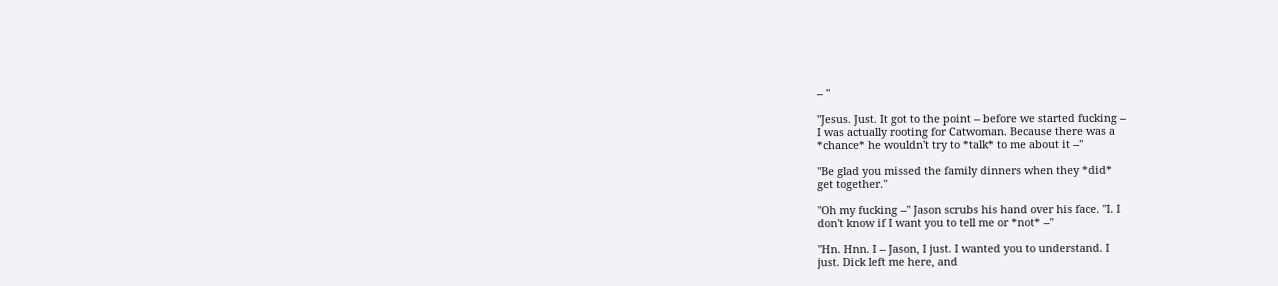-- "

"Jesus. Just. It got to the point -- before we started fucking --
I was actually rooting for Catwoman. Because there was a
*chance* he wouldn't try to *talk* to me about it --"

"Be glad you missed the family dinners when they *did*
get together."

"Oh my fucking --" Jason scrubs his hand over his face. "I. I
don't know if I want you to tell me or *not* --"

"Hn. Hnn. I -- Jason, I just. I wanted you to understand. I
just. Dick left me here, and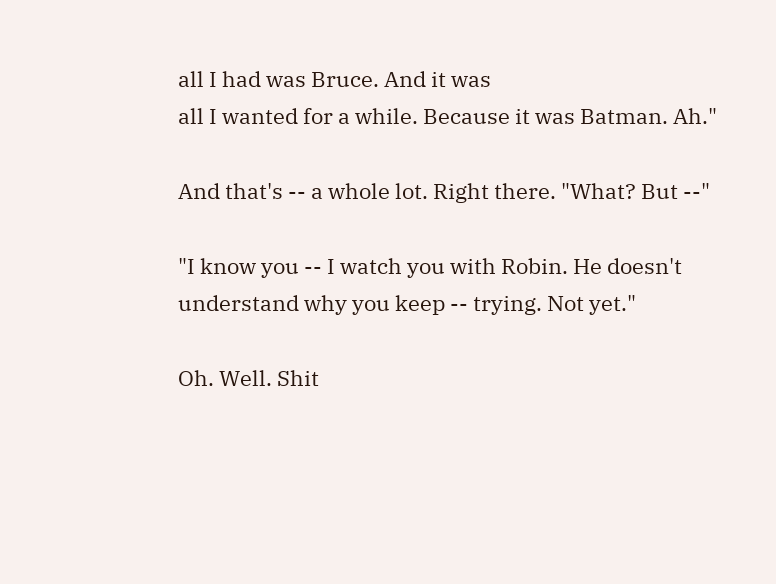all I had was Bruce. And it was
all I wanted for a while. Because it was Batman. Ah."

And that's -- a whole lot. Right there. "What? But --"

"I know you -- I watch you with Robin. He doesn't
understand why you keep -- trying. Not yet."

Oh. Well. Shit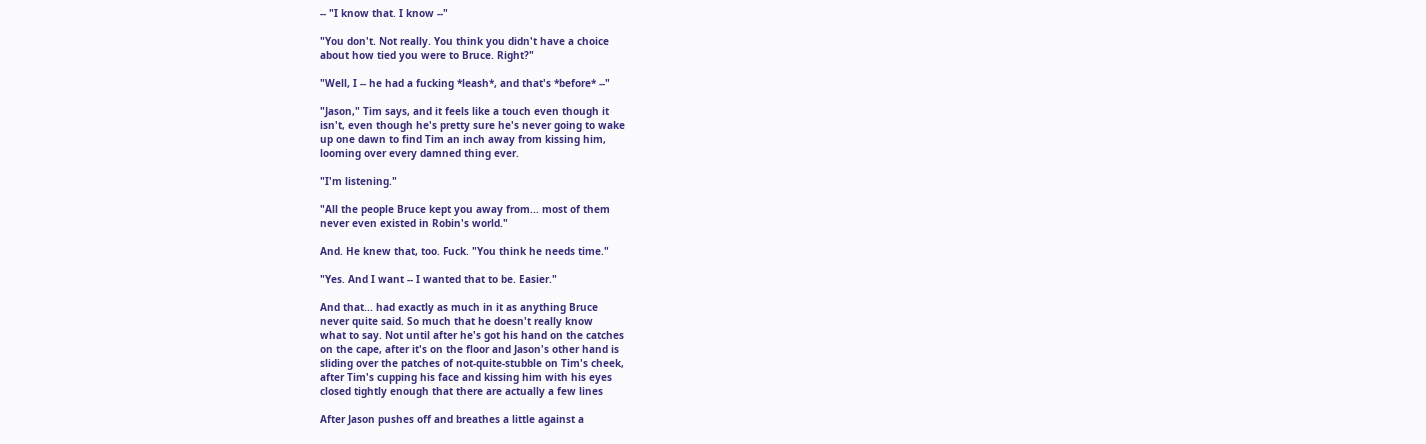-- "I know that. I know --"

"You don't. Not really. You think you didn't have a choice
about how tied you were to Bruce. Right?"

"Well, I -- he had a fucking *leash*, and that's *before* --"

"Jason," Tim says, and it feels like a touch even though it
isn't, even though he's pretty sure he's never going to wake
up one dawn to find Tim an inch away from kissing him,
looming over every damned thing ever.

"I'm listening."

"All the people Bruce kept you away from... most of them
never even existed in Robin's world."

And. He knew that, too. Fuck. "You think he needs time."

"Yes. And I want -- I wanted that to be. Easier."

And that... had exactly as much in it as anything Bruce
never quite said. So much that he doesn't really know
what to say. Not until after he's got his hand on the catches
on the cape, after it's on the floor and Jason's other hand is
sliding over the patches of not-quite-stubble on Tim's cheek,
after Tim's cupping his face and kissing him with his eyes
closed tightly enough that there are actually a few lines

After Jason pushes off and breathes a little against a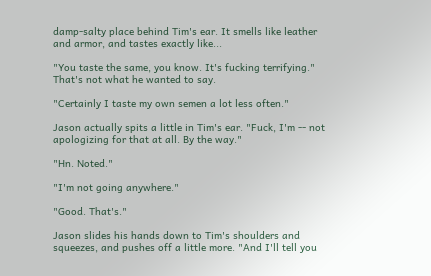damp-salty place behind Tim's ear. It smells like leather
and armor, and tastes exactly like...

"You taste the same, you know. It's fucking terrifying."
That's not what he wanted to say.

"Certainly I taste my own semen a lot less often."

Jason actually spits a little in Tim's ear. "Fuck, I'm -- not
apologizing for that at all. By the way."

"Hn. Noted."

"I'm not going anywhere."

"Good. That's."

Jason slides his hands down to Tim's shoulders and
squeezes, and pushes off a little more. "And I'll tell you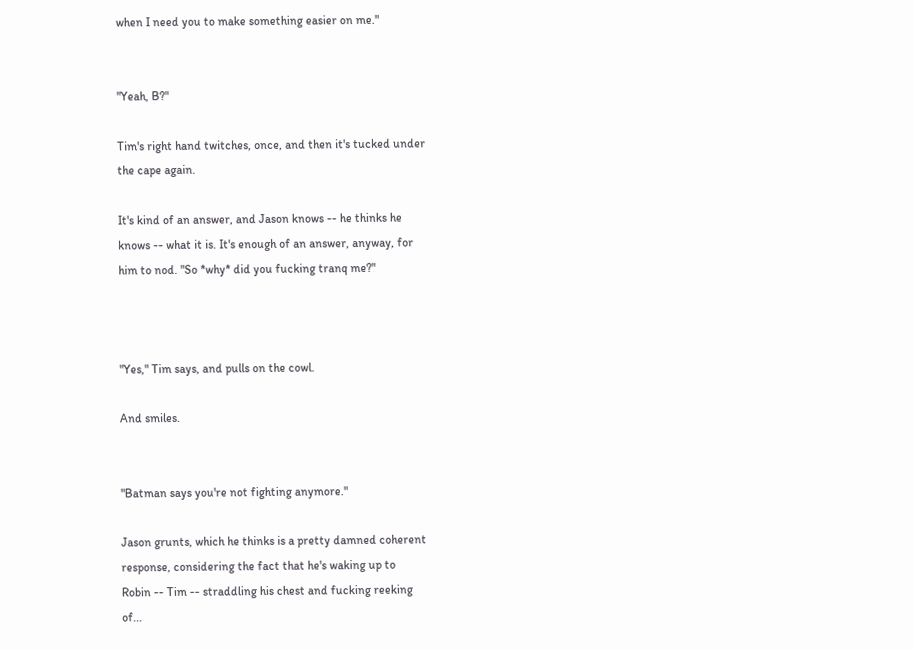when I need you to make something easier on me."


"Yeah, B?"

Tim's right hand twitches, once, and then it's tucked under
the cape again.

It's kind of an answer, and Jason knows -- he thinks he
knows -- what it is. It's enough of an answer, anyway, for
him to nod. "So *why* did you fucking tranq me?"



"Yes," Tim says, and pulls on the cowl.

And smiles.


"Batman says you're not fighting anymore."

Jason grunts, which he thinks is a pretty damned coherent
response, considering the fact that he's waking up to
Robin -- Tim -- straddling his chest and fucking reeking
of...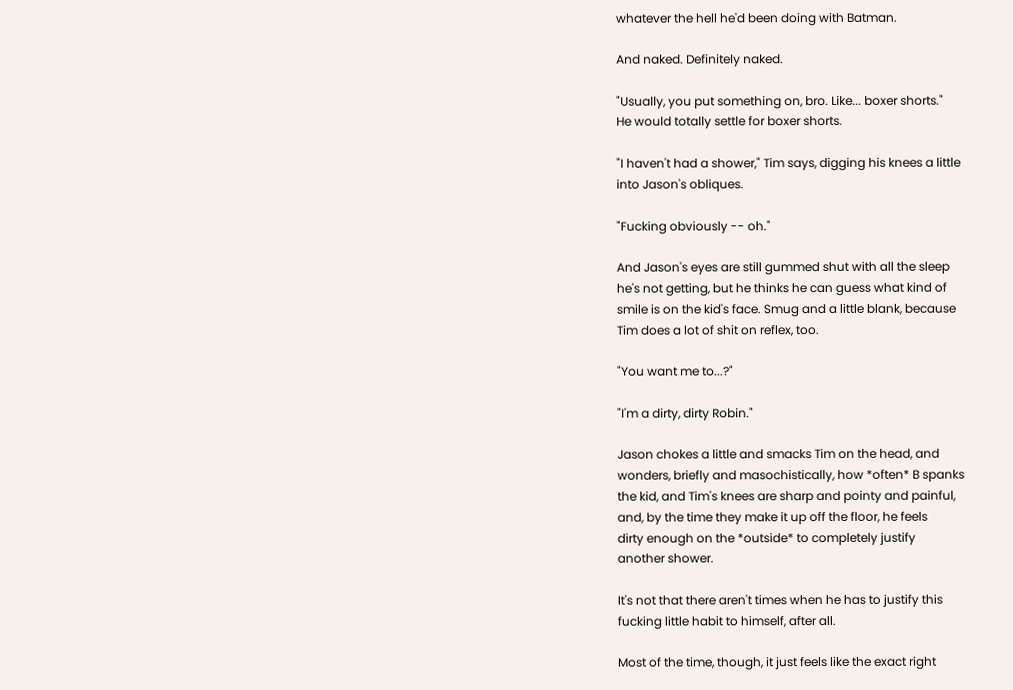whatever the hell he'd been doing with Batman.

And naked. Definitely naked.

"Usually, you put something on, bro. Like... boxer shorts."
He would totally settle for boxer shorts.

"I haven't had a shower," Tim says, digging his knees a little
into Jason's obliques.

"Fucking obviously -- oh."

And Jason's eyes are still gummed shut with all the sleep
he's not getting, but he thinks he can guess what kind of
smile is on the kid's face. Smug and a little blank, because
Tim does a lot of shit on reflex, too.

"You want me to...?"

"I'm a dirty, dirty Robin."

Jason chokes a little and smacks Tim on the head, and
wonders, briefly and masochistically, how *often* B spanks
the kid, and Tim's knees are sharp and pointy and painful,
and, by the time they make it up off the floor, he feels
dirty enough on the *outside* to completely justify
another shower.

It's not that there aren't times when he has to justify this
fucking little habit to himself, after all.

Most of the time, though, it just feels like the exact right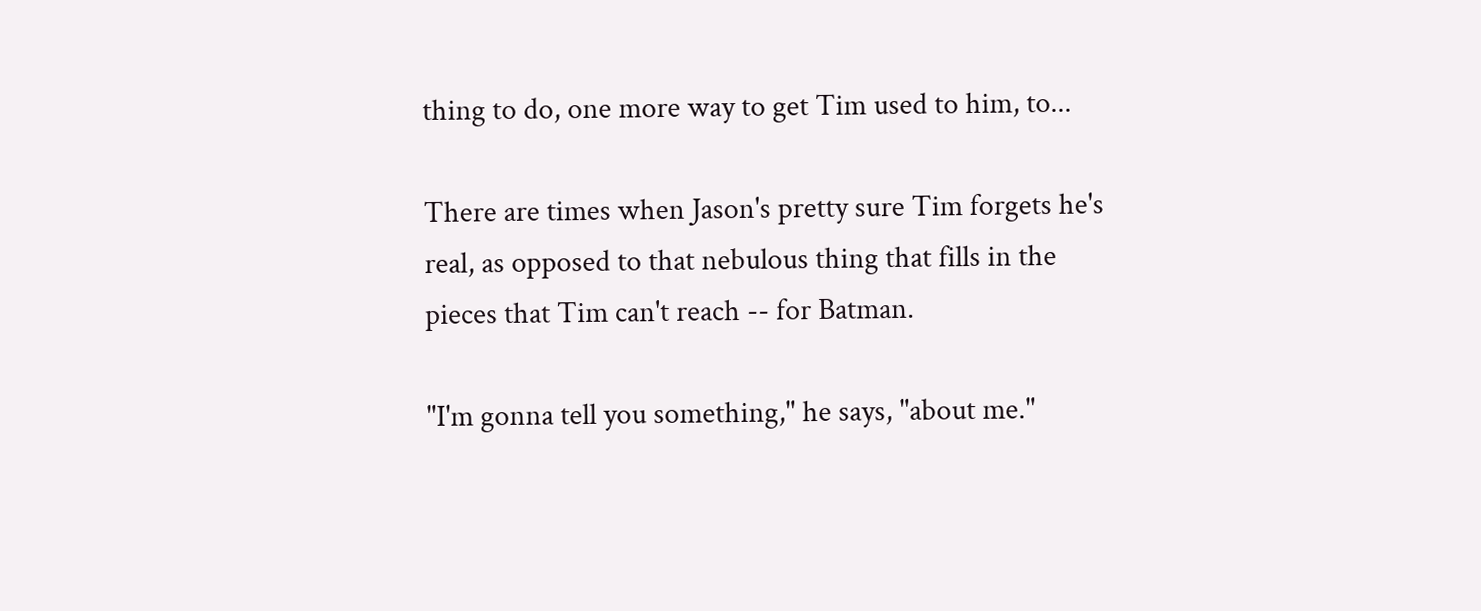thing to do, one more way to get Tim used to him, to...

There are times when Jason's pretty sure Tim forgets he's
real, as opposed to that nebulous thing that fills in the
pieces that Tim can't reach -- for Batman.

"I'm gonna tell you something," he says, "about me."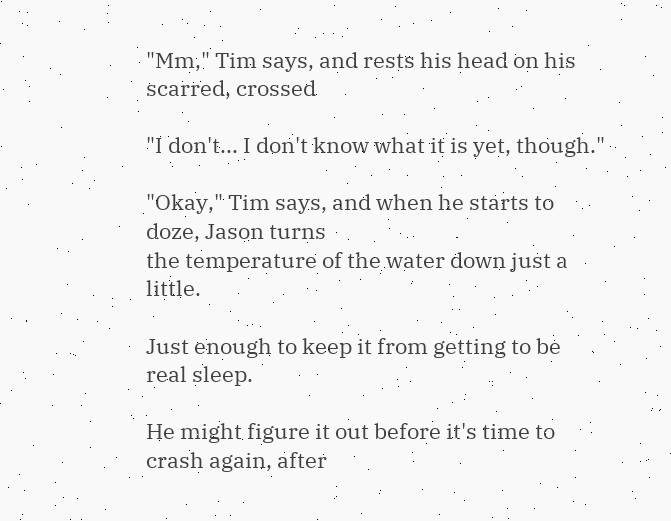"Mm," Tim says, and rests his head on his scarred, crossed

"I don't... I don't know what it is yet, though."

"Okay," Tim says, and when he starts to doze, Jason turns
the temperature of the water down just a little.

Just enough to keep it from getting to be real sleep.

He might figure it out before it's time to crash again, after